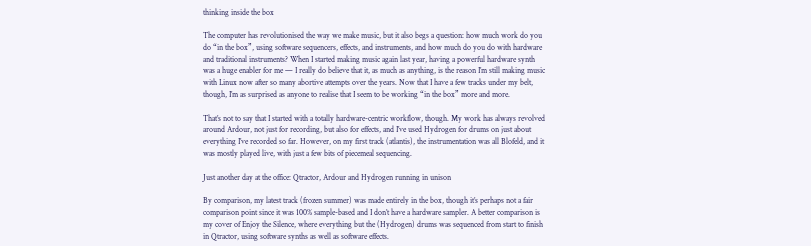thinking inside the box

The computer has revolutionised the way we make music, but it also begs a question: how much work do you do “in the box”, using software sequencers, effects, and instruments, and how much do you do with hardware and traditional instruments? When I started making music again last year, having a powerful hardware synth was a huge enabler for me — I really do believe that it, as much as anything, is the reason I’m still making music with Linux now after so many abortive attempts over the years. Now that I have a few tracks under my belt, though, I’m as surprised as anyone to realise that I seem to be working “in the box” more and more.

That’s not to say that I started with a totally hardware-centric workflow, though. My work has always revolved around Ardour, not just for recording, but also for effects, and I’ve used Hydrogen for drums on just about everything I’ve recorded so far. However, on my first track (atlantis), the instrumentation was all Blofeld, and it was mostly played live, with just a few bits of piecemeal sequencing.

Just another day at the office: Qtractor, Ardour and Hydrogen running in unison

By comparison, my latest track (frozen summer) was made entirely in the box, though it’s perhaps not a fair comparison point since it was 100% sample-based and I don’t have a hardware sampler. A better comparison is my cover of Enjoy the Silence, where everything but the (Hydrogen) drums was sequenced from start to finish in Qtractor, using software synths as well as software effects.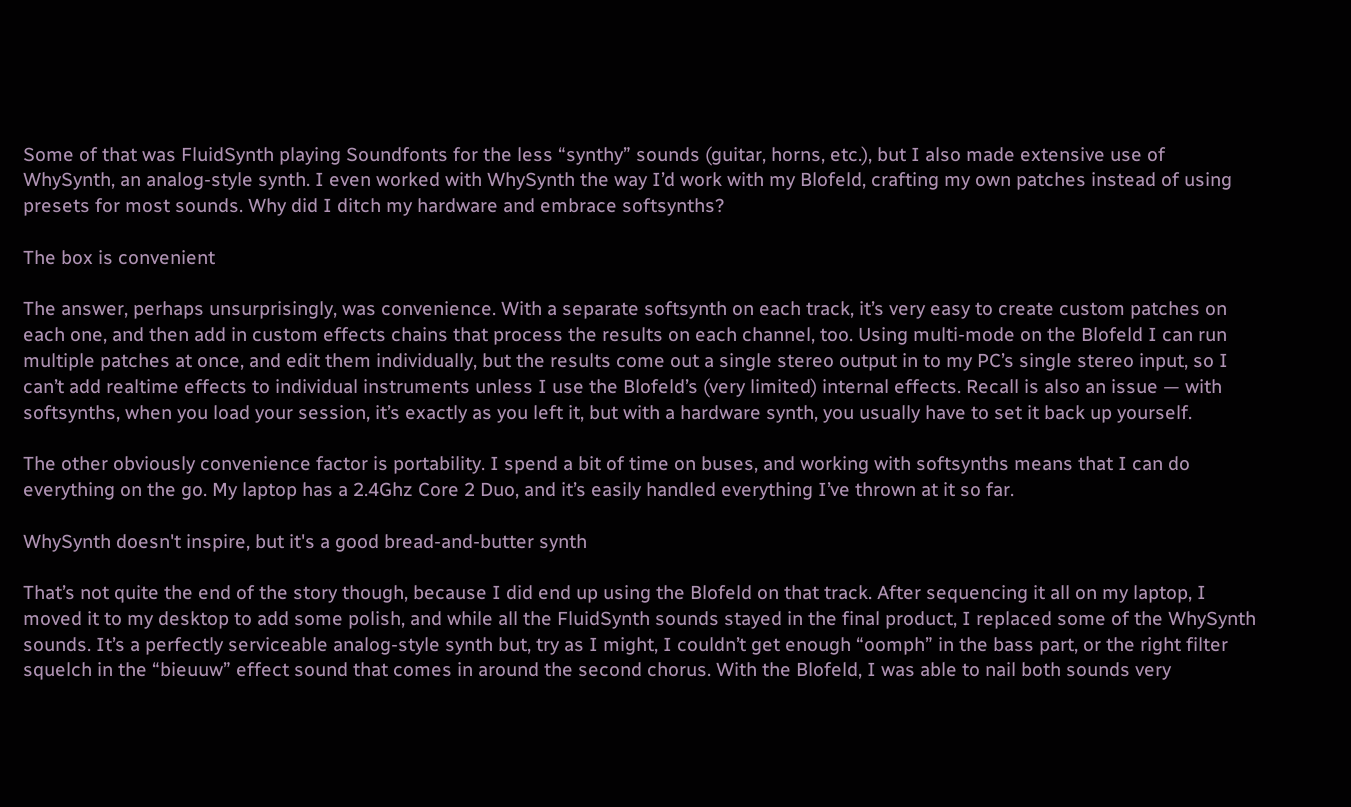Some of that was FluidSynth playing Soundfonts for the less “synthy” sounds (guitar, horns, etc.), but I also made extensive use of WhySynth, an analog-style synth. I even worked with WhySynth the way I’d work with my Blofeld, crafting my own patches instead of using presets for most sounds. Why did I ditch my hardware and embrace softsynths?

The box is convenient

The answer, perhaps unsurprisingly, was convenience. With a separate softsynth on each track, it’s very easy to create custom patches on each one, and then add in custom effects chains that process the results on each channel, too. Using multi-mode on the Blofeld I can run multiple patches at once, and edit them individually, but the results come out a single stereo output in to my PC’s single stereo input, so I can’t add realtime effects to individual instruments unless I use the Blofeld’s (very limited) internal effects. Recall is also an issue — with softsynths, when you load your session, it’s exactly as you left it, but with a hardware synth, you usually have to set it back up yourself.

The other obviously convenience factor is portability. I spend a bit of time on buses, and working with softsynths means that I can do everything on the go. My laptop has a 2.4Ghz Core 2 Duo, and it’s easily handled everything I’ve thrown at it so far.

WhySynth doesn't inspire, but it's a good bread-and-butter synth

That’s not quite the end of the story though, because I did end up using the Blofeld on that track. After sequencing it all on my laptop, I moved it to my desktop to add some polish, and while all the FluidSynth sounds stayed in the final product, I replaced some of the WhySynth sounds. It’s a perfectly serviceable analog-style synth but, try as I might, I couldn’t get enough “oomph” in the bass part, or the right filter squelch in the “bieuuw” effect sound that comes in around the second chorus. With the Blofeld, I was able to nail both sounds very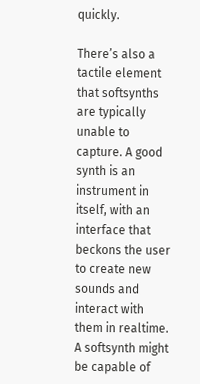quickly.

There’s also a tactile element that softsynths are typically unable to capture. A good synth is an instrument in itself, with an interface that beckons the user to create new sounds and interact with them in realtime. A softsynth might be capable of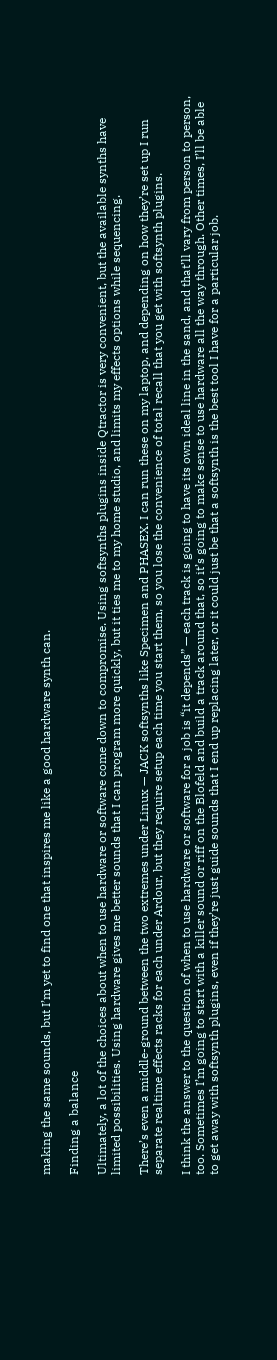making the same sounds, but I’m yet to find one that inspires me like a good hardware synth can.

Finding a balance

Ultimately, a lot of the choices about when to use hardware or software come down to compromise. Using softsynths plugins inside Qtractor is very convenient, but the available synths have limited possibilities. Using hardware gives me better sounds that I can program more quickly, but it ties me to my home studio, and limits my effects options while sequencing.

There’s even a middle-ground between the two extremes under Linux — JACK softsynths like Specimen and PHASEX. I can run these on my laptop, and depending on how they’re set up I run separate realtime effects racks for each under Ardour, but they require setup each time you start them, so you lose the convenience of total recall that you get with softsynth plugins.

I think the answer to the question of when to use hardware or software for a job is “it depends” — each track is going to have its own ideal line in the sand, and that’ll vary from person to person, too. Sometimes I’m going to start with a killer sound or riff on the Blofeld and build a track around that, so it’s going to make sense to use hardware all the way through. Other times, I’ll be able to get away with softsynth plugins, even if they’re just guide sounds that I end up replacing later, or it could just be that a softsynth is the best tool I have for a particular job.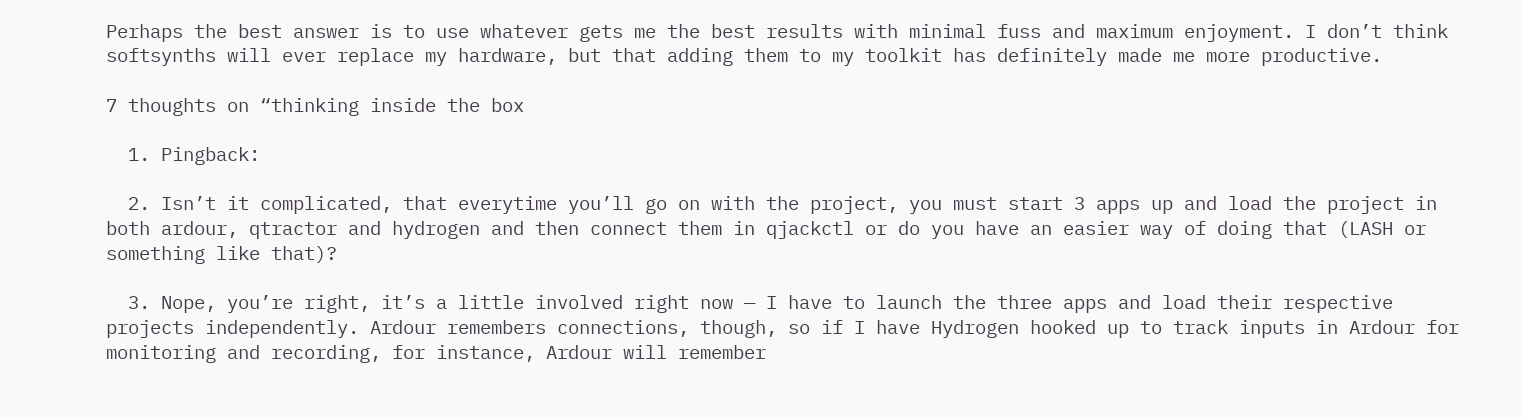Perhaps the best answer is to use whatever gets me the best results with minimal fuss and maximum enjoyment. I don’t think softsynths will ever replace my hardware, but that adding them to my toolkit has definitely made me more productive.

7 thoughts on “thinking inside the box

  1. Pingback:

  2. Isn’t it complicated, that everytime you’ll go on with the project, you must start 3 apps up and load the project in both ardour, qtractor and hydrogen and then connect them in qjackctl or do you have an easier way of doing that (LASH or something like that)?

  3. Nope, you’re right, it’s a little involved right now — I have to launch the three apps and load their respective projects independently. Ardour remembers connections, though, so if I have Hydrogen hooked up to track inputs in Ardour for monitoring and recording, for instance, Ardour will remember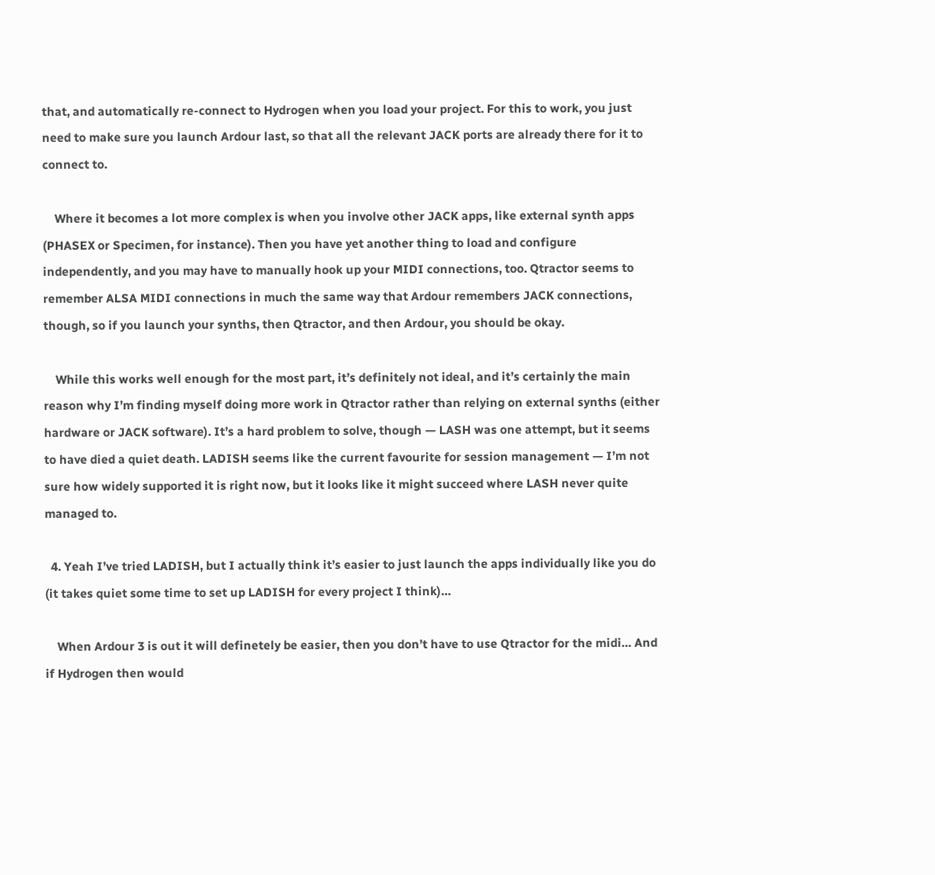that, and automatically re-connect to Hydrogen when you load your project. For this to work, you just need to make sure you launch Ardour last, so that all the relevant JACK ports are already there for it to connect to.

    Where it becomes a lot more complex is when you involve other JACK apps, like external synth apps (PHASEX or Specimen, for instance). Then you have yet another thing to load and configure independently, and you may have to manually hook up your MIDI connections, too. Qtractor seems to remember ALSA MIDI connections in much the same way that Ardour remembers JACK connections, though, so if you launch your synths, then Qtractor, and then Ardour, you should be okay.

    While this works well enough for the most part, it’s definitely not ideal, and it’s certainly the main reason why I’m finding myself doing more work in Qtractor rather than relying on external synths (either hardware or JACK software). It’s a hard problem to solve, though — LASH was one attempt, but it seems to have died a quiet death. LADISH seems like the current favourite for session management — I’m not sure how widely supported it is right now, but it looks like it might succeed where LASH never quite managed to.

  4. Yeah I’ve tried LADISH, but I actually think it’s easier to just launch the apps individually like you do (it takes quiet some time to set up LADISH for every project I think)…

    When Ardour 3 is out it will definetely be easier, then you don’t have to use Qtractor for the midi… And if Hydrogen then would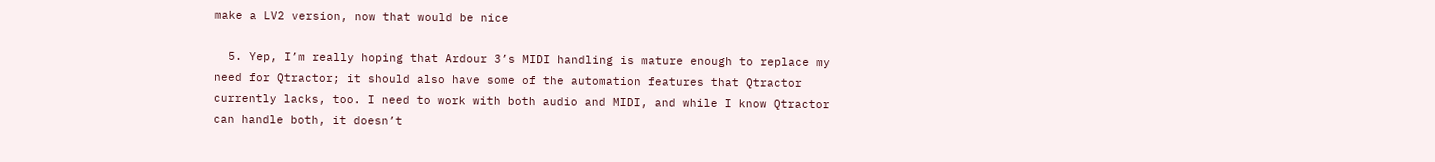make a LV2 version, now that would be nice

  5. Yep, I’m really hoping that Ardour 3’s MIDI handling is mature enough to replace my need for Qtractor; it should also have some of the automation features that Qtractor currently lacks, too. I need to work with both audio and MIDI, and while I know Qtractor can handle both, it doesn’t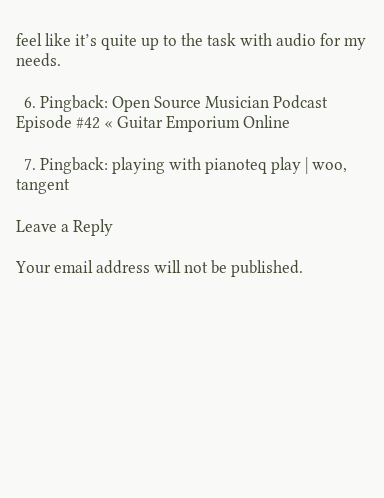feel like it’s quite up to the task with audio for my needs.

  6. Pingback: Open Source Musician Podcast Episode #42 « Guitar Emporium Online

  7. Pingback: playing with pianoteq play | woo, tangent

Leave a Reply

Your email address will not be published.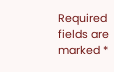Required fields are marked *